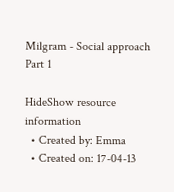Milgram - Social approach Part 1

HideShow resource information
  • Created by: Emma
  • Created on: 17-04-13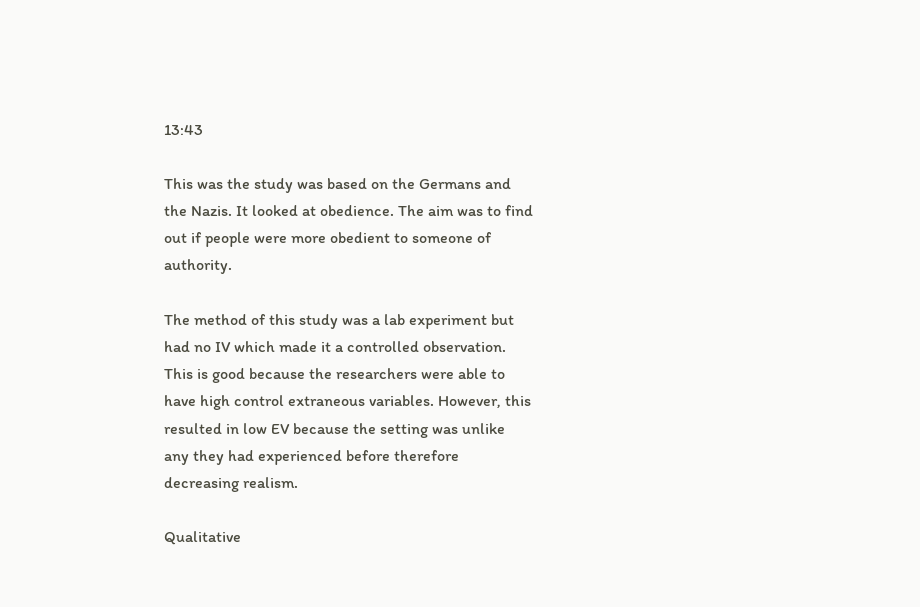13:43

This was the study was based on the Germans and the Nazis. It looked at obedience. The aim was to find out if people were more obedient to someone of authority.

The method of this study was a lab experiment but had no IV which made it a controlled observation. This is good because the researchers were able to have high control extraneous variables. However, this resulted in low EV because the setting was unlike any they had experienced before therefore decreasing realism.

Qualitative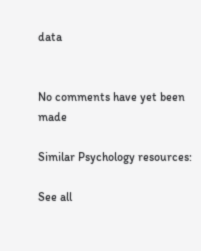data


No comments have yet been made

Similar Psychology resources:

See all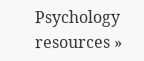Psychology resources »